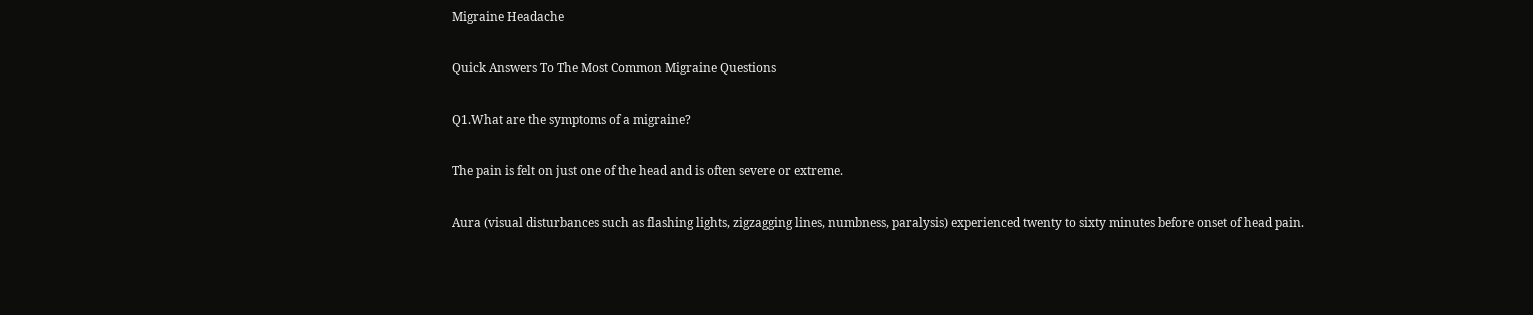Migraine Headache

Quick Answers To The Most Common Migraine Questions

Q1.What are the symptoms of a migraine?

The pain is felt on just one of the head and is often severe or extreme.

Aura (visual disturbances such as flashing lights, zigzagging lines, numbness, paralysis) experienced twenty to sixty minutes before onset of head pain.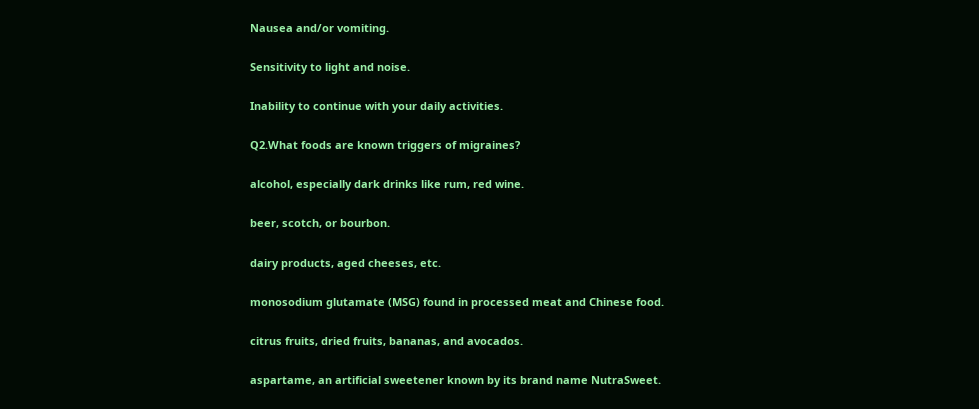Nausea and/or vomiting.

Sensitivity to light and noise.

Inability to continue with your daily activities.

Q2.What foods are known triggers of migraines?

alcohol, especially dark drinks like rum, red wine.

beer, scotch, or bourbon.

dairy products, aged cheeses, etc.

monosodium glutamate (MSG) found in processed meat and Chinese food.

citrus fruits, dried fruits, bananas, and avocados.

aspartame, an artificial sweetener known by its brand name NutraSweet.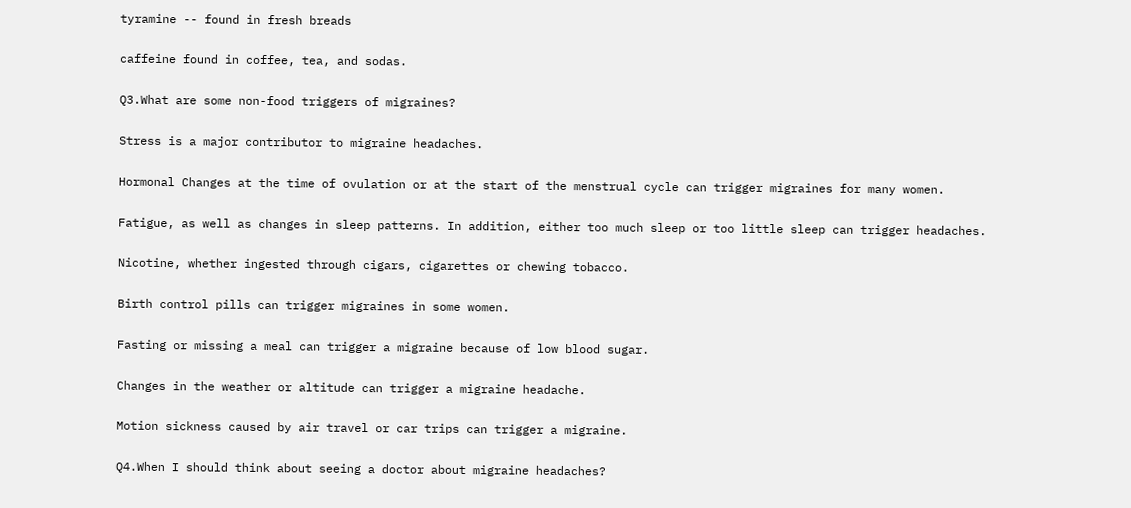tyramine -- found in fresh breads

caffeine found in coffee, tea, and sodas.

Q3.What are some non-food triggers of migraines?

Stress is a major contributor to migraine headaches.

Hormonal Changes at the time of ovulation or at the start of the menstrual cycle can trigger migraines for many women.

Fatigue, as well as changes in sleep patterns. In addition, either too much sleep or too little sleep can trigger headaches.

Nicotine, whether ingested through cigars, cigarettes or chewing tobacco.

Birth control pills can trigger migraines in some women.

Fasting or missing a meal can trigger a migraine because of low blood sugar.

Changes in the weather or altitude can trigger a migraine headache.

Motion sickness caused by air travel or car trips can trigger a migraine.

Q4.When I should think about seeing a doctor about migraine headaches?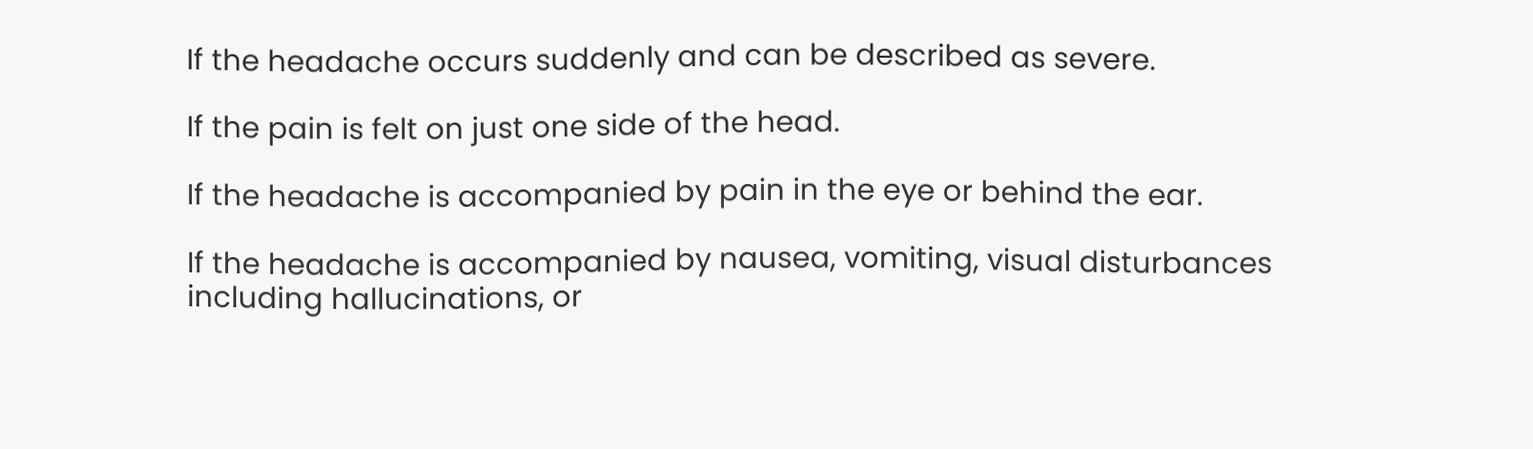If the headache occurs suddenly and can be described as severe.

If the pain is felt on just one side of the head.

If the headache is accompanied by pain in the eye or behind the ear.

If the headache is accompanied by nausea, vomiting, visual disturbances including hallucinations, or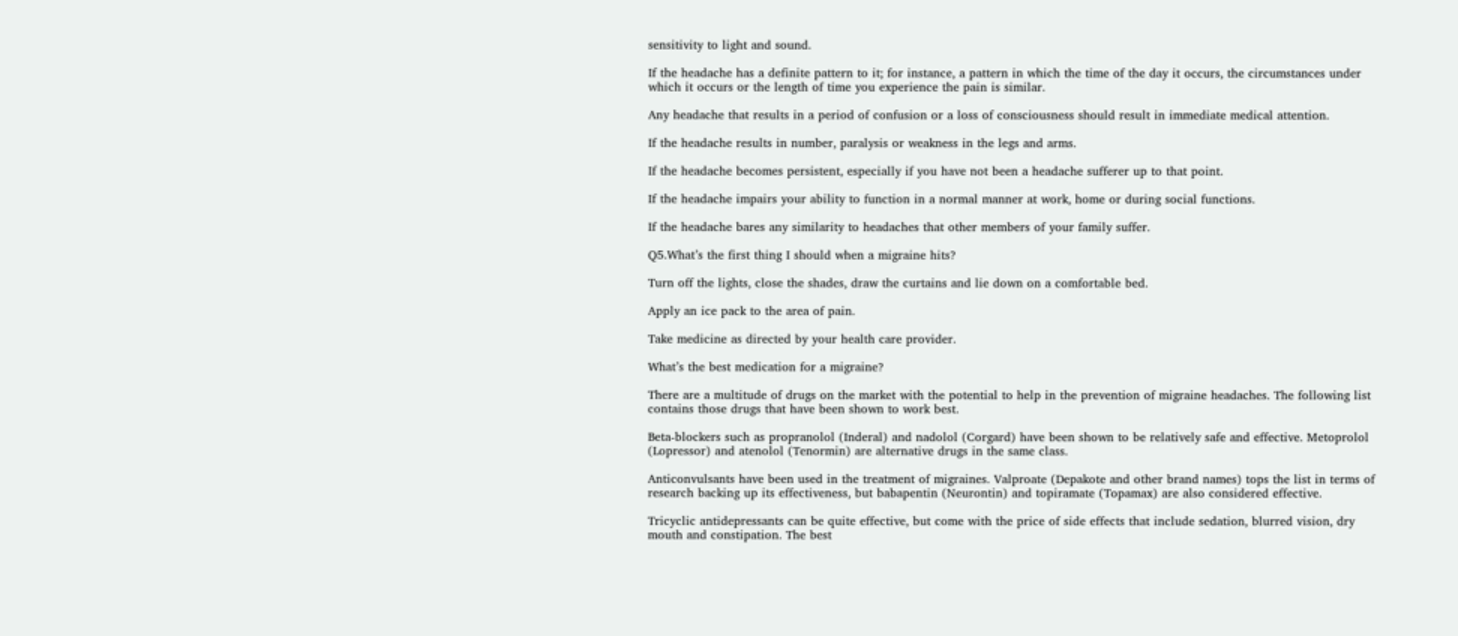sensitivity to light and sound.

If the headache has a definite pattern to it; for instance, a pattern in which the time of the day it occurs, the circumstances under which it occurs or the length of time you experience the pain is similar.

Any headache that results in a period of confusion or a loss of consciousness should result in immediate medical attention.

If the headache results in number, paralysis or weakness in the legs and arms.

If the headache becomes persistent, especially if you have not been a headache sufferer up to that point.

If the headache impairs your ability to function in a normal manner at work, home or during social functions.

If the headache bares any similarity to headaches that other members of your family suffer.

Q5.What’s the first thing I should when a migraine hits?

Turn off the lights, close the shades, draw the curtains and lie down on a comfortable bed.

Apply an ice pack to the area of pain.

Take medicine as directed by your health care provider.

What’s the best medication for a migraine?

There are a multitude of drugs on the market with the potential to help in the prevention of migraine headaches. The following list contains those drugs that have been shown to work best.

Beta-blockers such as propranolol (Inderal) and nadolol (Corgard) have been shown to be relatively safe and effective. Metoprolol (Lopressor) and atenolol (Tenormin) are alternative drugs in the same class.

Anticonvulsants have been used in the treatment of migraines. Valproate (Depakote and other brand names) tops the list in terms of research backing up its effectiveness, but babapentin (Neurontin) and topiramate (Topamax) are also considered effective.

Tricyclic antidepressants can be quite effective, but come with the price of side effects that include sedation, blurred vision, dry mouth and constipation. The best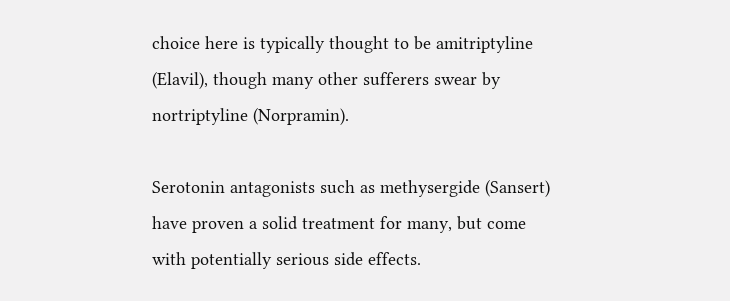choice here is typically thought to be amitriptyline (Elavil), though many other sufferers swear by nortriptyline (Norpramin).

Serotonin antagonists such as methysergide (Sansert) have proven a solid treatment for many, but come with potentially serious side effects.